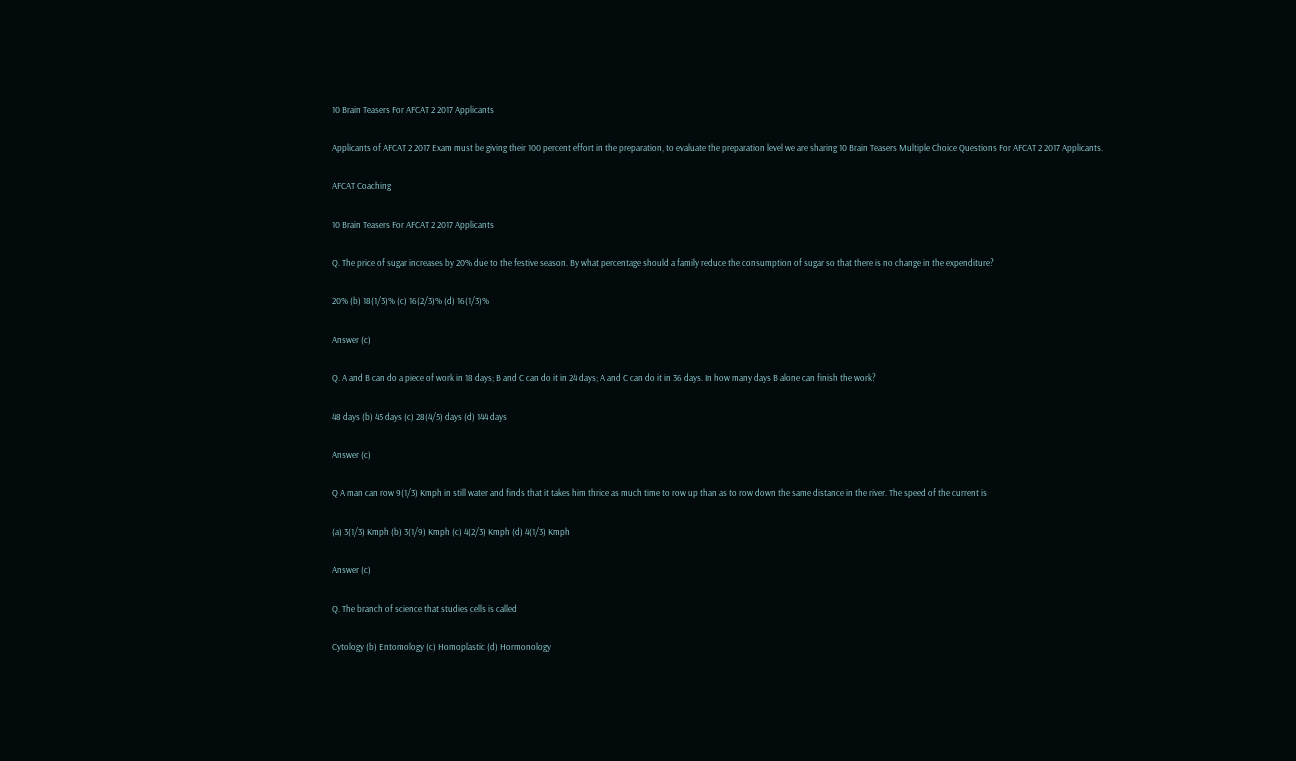10 Brain Teasers For AFCAT 2 2017 Applicants

Applicants of AFCAT 2 2017 Exam must be giving their 100 percent effort in the preparation, to evaluate the preparation level we are sharing 10 Brain Teasers Multiple Choice Questions For AFCAT 2 2017 Applicants.

AFCAT Coaching

10 Brain Teasers For AFCAT 2 2017 Applicants

Q. The price of sugar increases by 20% due to the festive season. By what percentage should a family reduce the consumption of sugar so that there is no change in the expenditure?

20% (b) 18(1/3)% (c) 16(2/3)% (d) 16(1/3)%

Answer (c)

Q. A and B can do a piece of work in 18 days; B and C can do it in 24 days; A and C can do it in 36 days. In how many days B alone can finish the work?

48 days (b) 45 days (c) 28(4/5) days (d) 144 days

Answer (c)

Q A man can row 9(1/3) Kmph in still water and finds that it takes him thrice as much time to row up than as to row down the same distance in the river. The speed of the current is

(a) 3(1/3) Kmph (b) 3(1/9) Kmph (c) 4(2/3) Kmph (d) 4(1/3) Kmph

Answer (c)

Q. The branch of science that studies cells is called

Cytology (b) Entomology (c) Homoplastic (d) Hormonology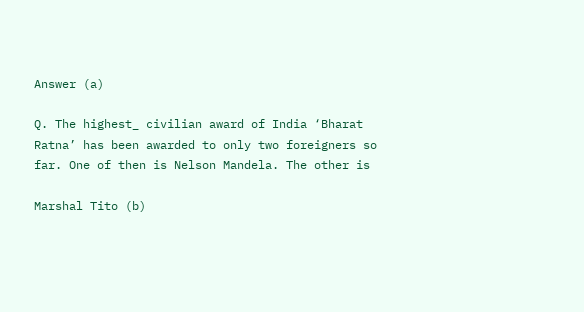Answer (a)

Q. The highest_ civilian award of India ‘Bharat Ratna’ has been awarded to only two foreigners so far. One of then is Nelson Mandela. The other is

Marshal Tito (b)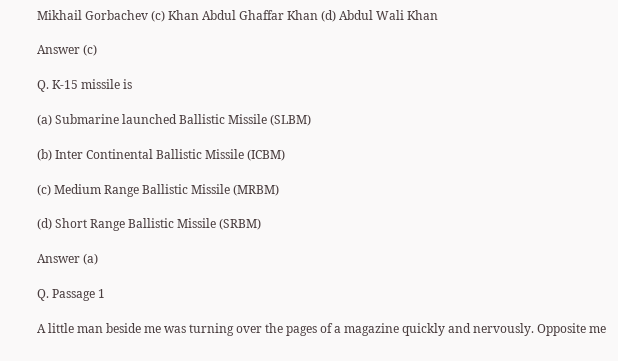Mikhail Gorbachev (c) Khan Abdul Ghaffar Khan (d) Abdul Wali Khan

Answer (c)

Q. K-15 missile is

(a) Submarine launched Ballistic Missile (SLBM)

(b) Inter Continental Ballistic Missile (ICBM)

(c) Medium Range Ballistic Missile (MRBM)

(d) Short Range Ballistic Missile (SRBM)

Answer (a)

Q. Passage 1

A little man beside me was turning over the pages of a magazine quickly and nervously. Opposite me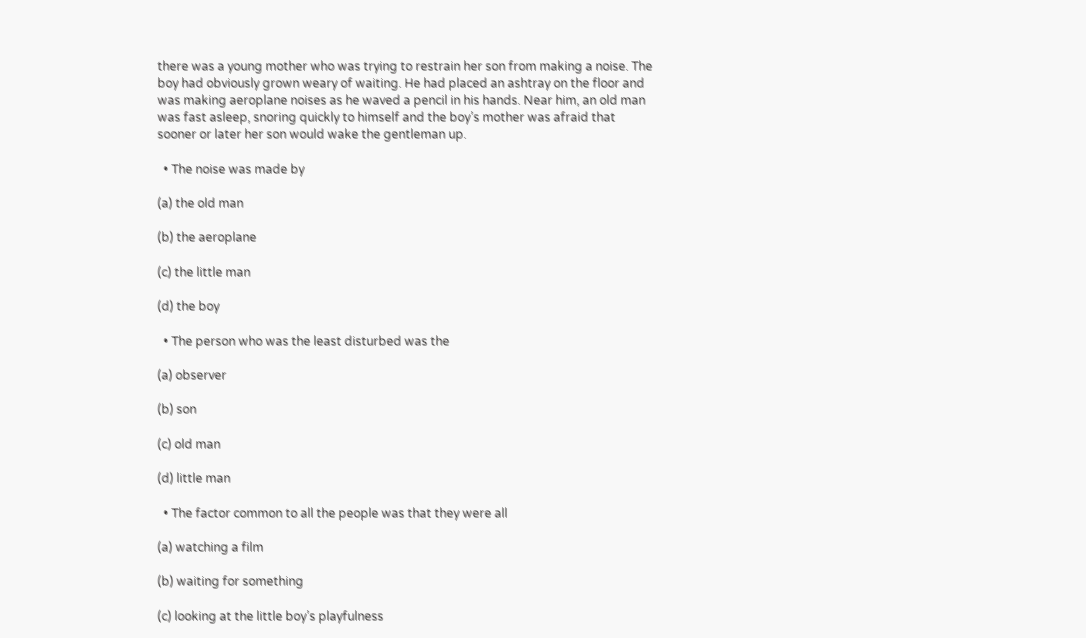there was a young mother who was trying to restrain her son from making a noise. The boy had obviously grown weary of waiting. He had placed an ashtray on the floor and was making aeroplane noises as he waved a pencil in his hands. Near him, an old man was fast asleep, snoring quickly to himself and the boy’s mother was afraid that sooner or later her son would wake the gentleman up.

  • The noise was made by

(a) the old man

(b) the aeroplane

(c) the little man

(d) the boy

  • The person who was the least disturbed was the

(a) observer

(b) son

(c) old man

(d) little man

  • The factor common to all the people was that they were all

(a) watching a film

(b) waiting for something

(c) looking at the little boy’s playfulness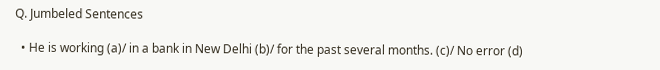Q. Jumbeled Sentences

  • He is working (a)/ in a bank in New Delhi (b)/ for the past several months. (c)/ No error (d)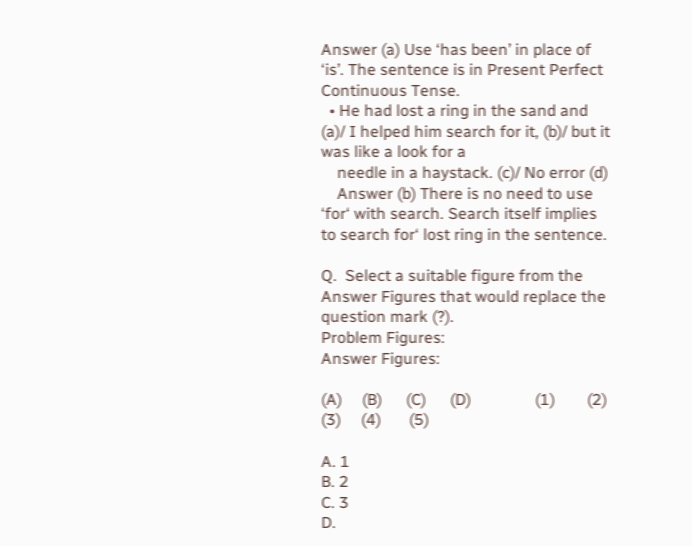Answer (a) Use ‘has been’ in place of ‘is’. The sentence is in Present Perfect Continuous Tense.
  • He had lost a ring in the sand and (a)/ I helped him search for it, (b)/ but it was like a look for a
    needle in a haystack. (c)/ No error (d)
    Answer (b) There is no need to use ‘for‘ with search. Search itself implies to search for‘ lost ring in the sentence.

Q.  Select a suitable figure from the Answer Figures that would replace the question mark (?).
Problem Figures:                                    Answer Figures:

(A)     (B)      (C)      (D)                (1)        (2)      (3)     (4)       (5)

A. 1
B. 2
C. 3
D.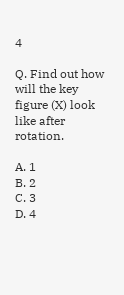4

Q. Find out how will the key figure (X) look like after rotation.

A. 1
B. 2
C. 3
D. 4